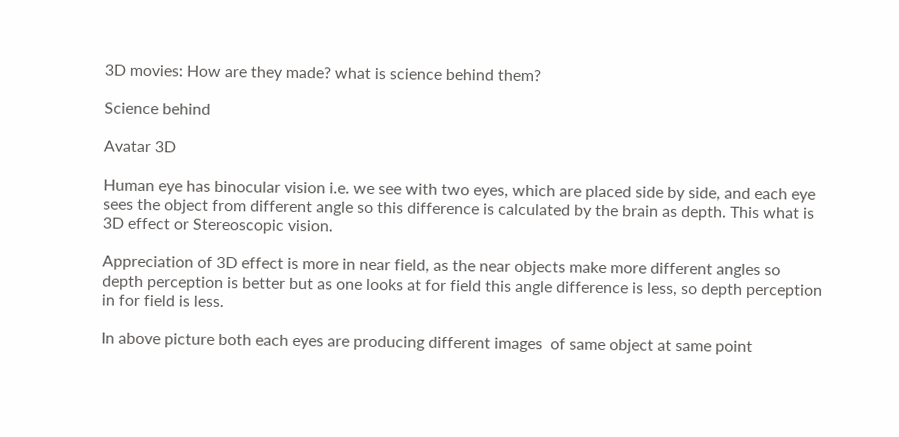3D movies: How are they made? what is science behind them?

Science behind

Avatar 3D

Human eye has binocular vision i.e. we see with two eyes, which are placed side by side, and each eye sees the object from different angle so this difference is calculated by the brain as depth. This what is 3D effect or Stereoscopic vision.

Appreciation of 3D effect is more in near field, as the near objects make more different angles so depth perception is better but as one looks at for field this angle difference is less, so depth perception in for field is less.

In above picture both each eyes are producing different images  of same object at same point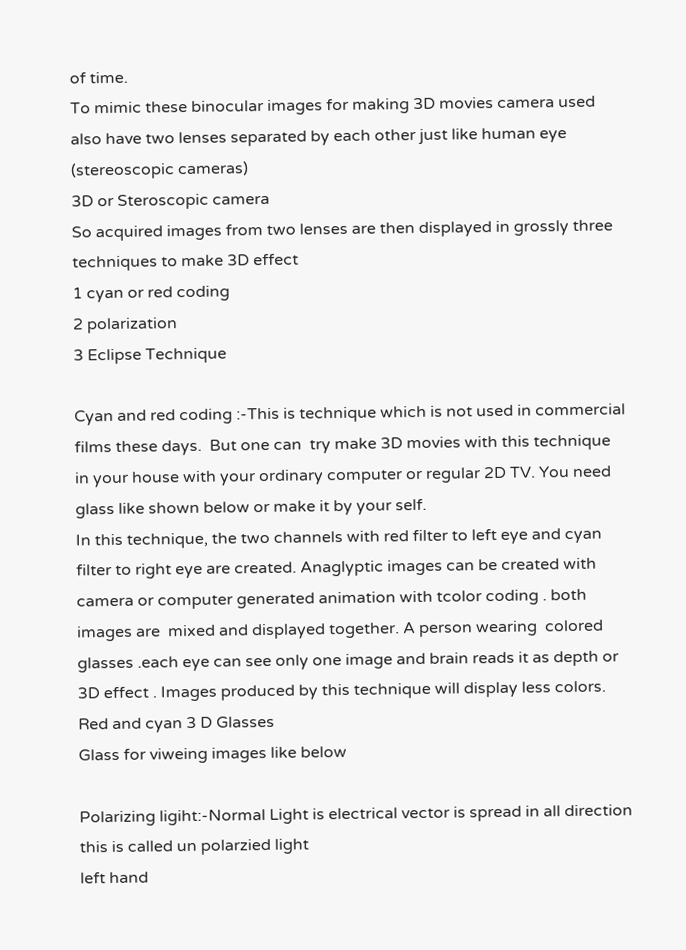of time.
To mimic these binocular images for making 3D movies camera used also have two lenses separated by each other just like human eye (stereoscopic cameras)
3D or Steroscopic camera
So acquired images from two lenses are then displayed in grossly three techniques to make 3D effect
1 cyan or red coding
2 polarization
3 Eclipse Technique

Cyan and red coding :-This is technique which is not used in commercial films these days.  But one can  try make 3D movies with this technique in your house with your ordinary computer or regular 2D TV. You need glass like shown below or make it by your self.
In this technique, the two channels with red filter to left eye and cyan filter to right eye are created. Anaglyptic images can be created with camera or computer generated animation with tcolor coding . both images are  mixed and displayed together. A person wearing  colored glasses .each eye can see only one image and brain reads it as depth or 3D effect . Images produced by this technique will display less colors.
Red and cyan 3 D Glasses
Glass for viweing images like below

Polarizing ligiht:-Normal Light is electrical vector is spread in all direction this is called un polarzied light
left hand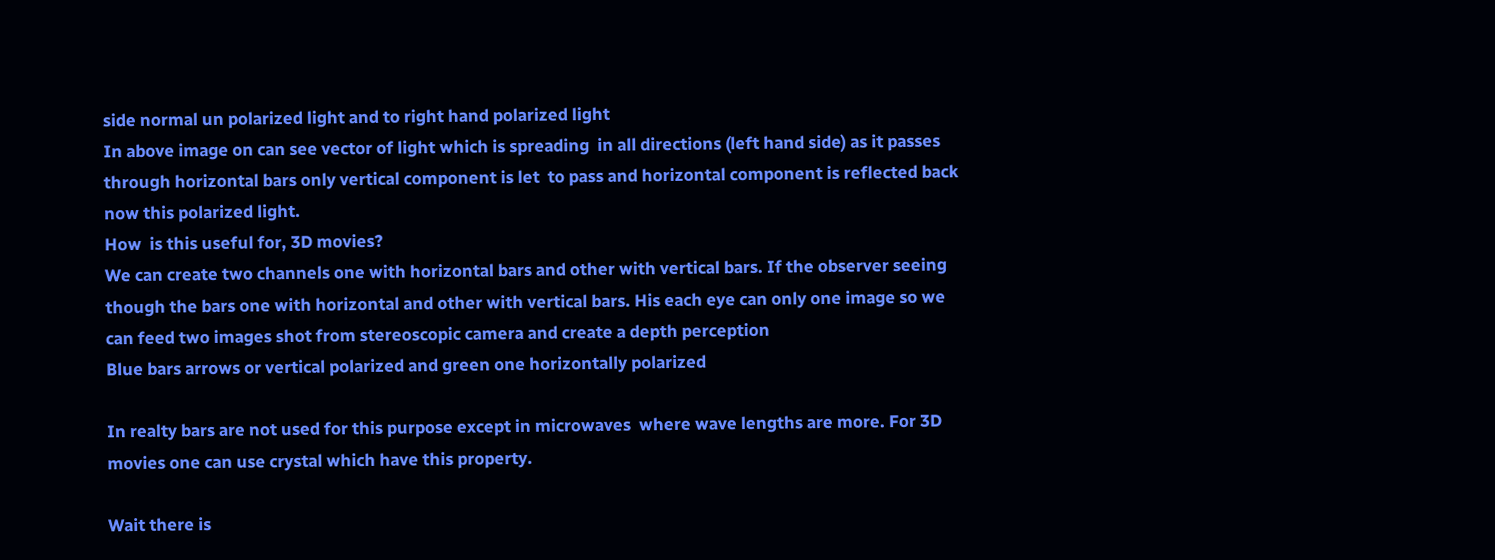side normal un polarized light and to right hand polarized light
In above image on can see vector of light which is spreading  in all directions (left hand side) as it passes through horizontal bars only vertical component is let  to pass and horizontal component is reflected back now this polarized light.
How  is this useful for, 3D movies?
We can create two channels one with horizontal bars and other with vertical bars. If the observer seeing though the bars one with horizontal and other with vertical bars. His each eye can only one image so we can feed two images shot from stereoscopic camera and create a depth perception
Blue bars arrows or vertical polarized and green one horizontally polarized

In realty bars are not used for this purpose except in microwaves  where wave lengths are more. For 3D movies one can use crystal which have this property.

Wait there is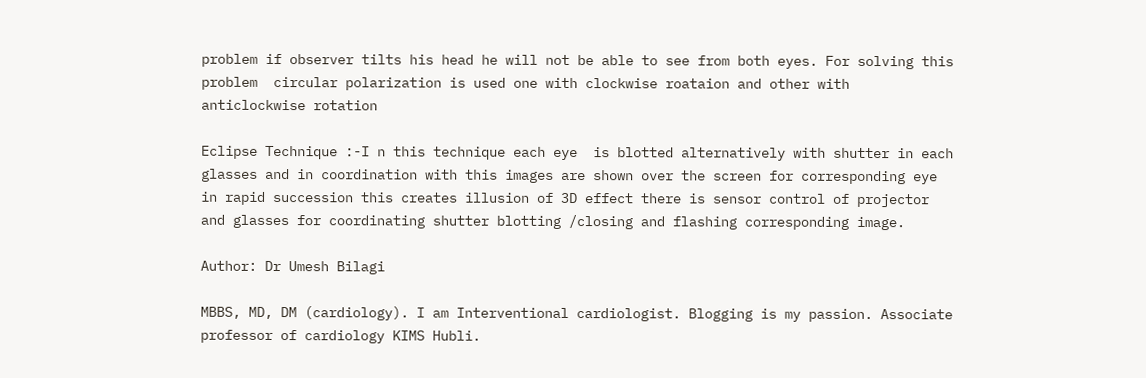problem if observer tilts his head he will not be able to see from both eyes. For solving this problem  circular polarization is used one with clockwise roataion and other with anticlockwise rotation

Eclipse Technique :-I n this technique each eye  is blotted alternatively with shutter in each glasses and in coordination with this images are shown over the screen for corresponding eye in rapid succession this creates illusion of 3D effect there is sensor control of projector and glasses for coordinating shutter blotting /closing and flashing corresponding image.

Author: Dr Umesh Bilagi

MBBS, MD, DM (cardiology). I am Interventional cardiologist. Blogging is my passion. Associate professor of cardiology KIMS Hubli.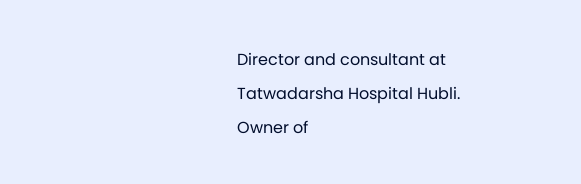Director and consultant at Tatwadarsha Hospital Hubli. Owner of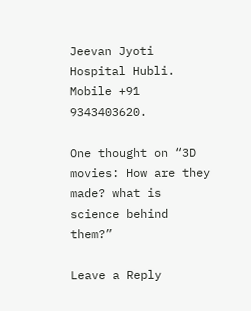Jeevan Jyoti Hospital Hubli. Mobile +91 9343403620.

One thought on “3D movies: How are they made? what is science behind them?”

Leave a Reply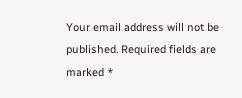Your email address will not be published. Required fields are marked *